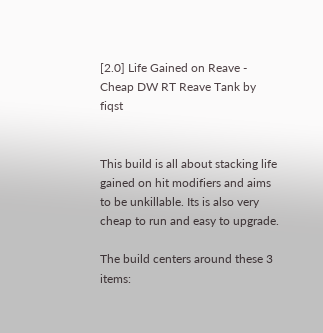[2.0] Life Gained on Reave - Cheap DW RT Reave Tank by fiqst


This build is all about stacking life gained on hit modifiers and aims to be unkillable. Its is also very cheap to run and easy to upgrade.

The build centers around these 3 items: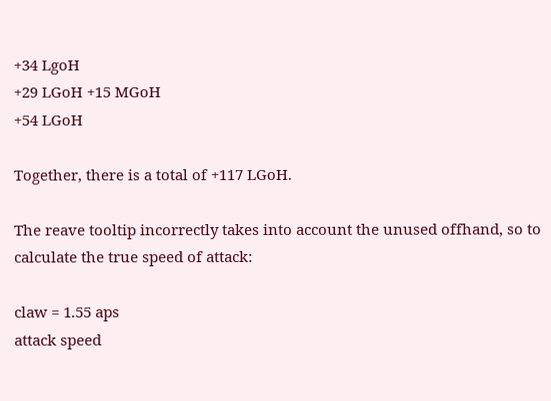+34 LgoH
+29 LGoH +15 MGoH
+54 LGoH

Together, there is a total of +117 LGoH.

The reave tooltip incorrectly takes into account the unused offhand, so to calculate the true speed of attack:

claw = 1.55 aps
attack speed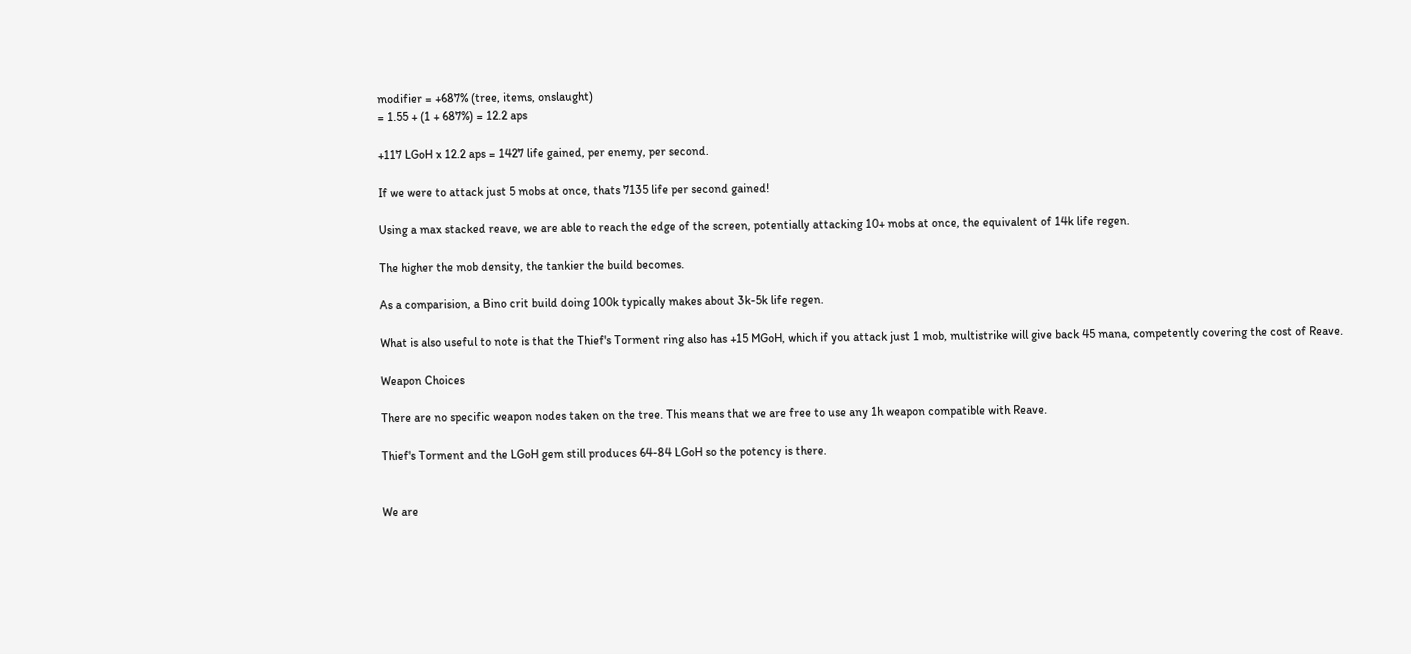modifier = +687% (tree, items, onslaught)
= 1.55 + (1 + 687%) = 12.2 aps

+117 LGoH x 12.2 aps = 1427 life gained, per enemy, per second.

If we were to attack just 5 mobs at once, thats 7135 life per second gained!

Using a max stacked reave, we are able to reach the edge of the screen, potentially attacking 10+ mobs at once, the equivalent of 14k life regen.

The higher the mob density, the tankier the build becomes.

As a comparision, a Bino crit build doing 100k typically makes about 3k-5k life regen.

What is also useful to note is that the Thief's Torment ring also has +15 MGoH, which if you attack just 1 mob, multistrike will give back 45 mana, competently covering the cost of Reave.

Weapon Choices

There are no specific weapon nodes taken on the tree. This means that we are free to use any 1h weapon compatible with Reave.

Thief's Torment and the LGoH gem still produces 64-84 LGoH so the potency is there.


We are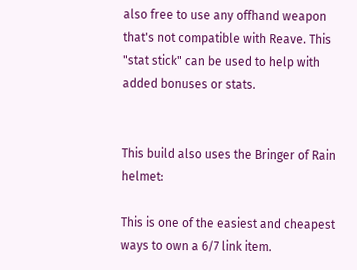also free to use any offhand weapon that's not compatible with Reave. This "stat stick" can be used to help with added bonuses or stats.


This build also uses the Bringer of Rain helmet:

This is one of the easiest and cheapest ways to own a 6/7 link item.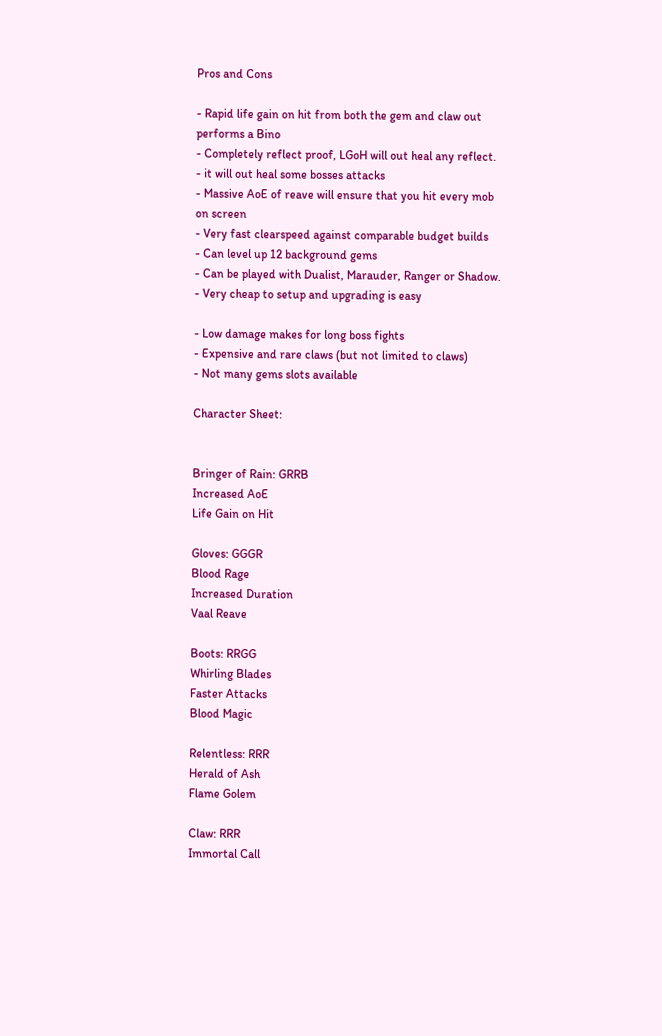Pros and Cons

- Rapid life gain on hit from both the gem and claw out performs a Bino
- Completely reflect proof, LGoH will out heal any reflect.
- it will out heal some bosses attacks
- Massive AoE of reave will ensure that you hit every mob on screen
- Very fast clearspeed against comparable budget builds
- Can level up 12 background gems
- Can be played with Dualist, Marauder, Ranger or Shadow.
- Very cheap to setup and upgrading is easy

- Low damage makes for long boss fights
- Expensive and rare claws (but not limited to claws)
- Not many gems slots available

Character Sheet:


Bringer of Rain: GRRB
Increased AoE
Life Gain on Hit

Gloves: GGGR
Blood Rage
Increased Duration
Vaal Reave

Boots: RRGG
Whirling Blades
Faster Attacks
Blood Magic

Relentless: RRR
Herald of Ash
Flame Golem

Claw: RRR
Immortal Call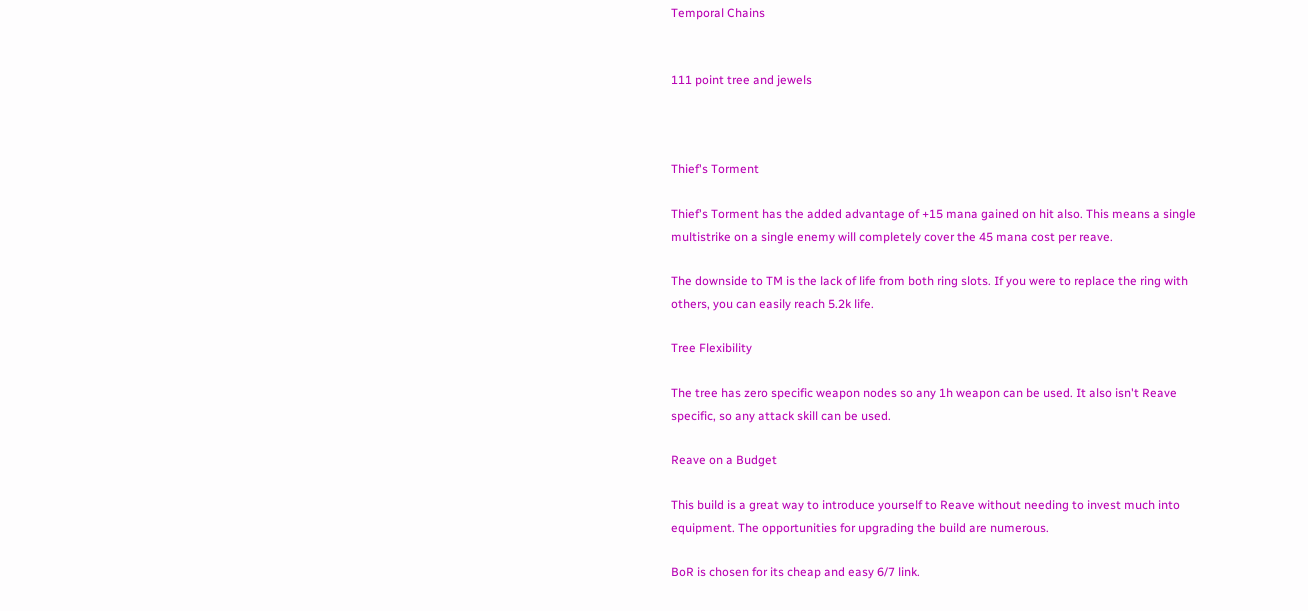Temporal Chains


111 point tree and jewels



Thief's Torment

Thief's Torment has the added advantage of +15 mana gained on hit also. This means a single multistrike on a single enemy will completely cover the 45 mana cost per reave.

The downside to TM is the lack of life from both ring slots. If you were to replace the ring with others, you can easily reach 5.2k life.

Tree Flexibility

The tree has zero specific weapon nodes so any 1h weapon can be used. It also isn't Reave specific, so any attack skill can be used.

Reave on a Budget

This build is a great way to introduce yourself to Reave without needing to invest much into equipment. The opportunities for upgrading the build are numerous.

BoR is chosen for its cheap and easy 6/7 link.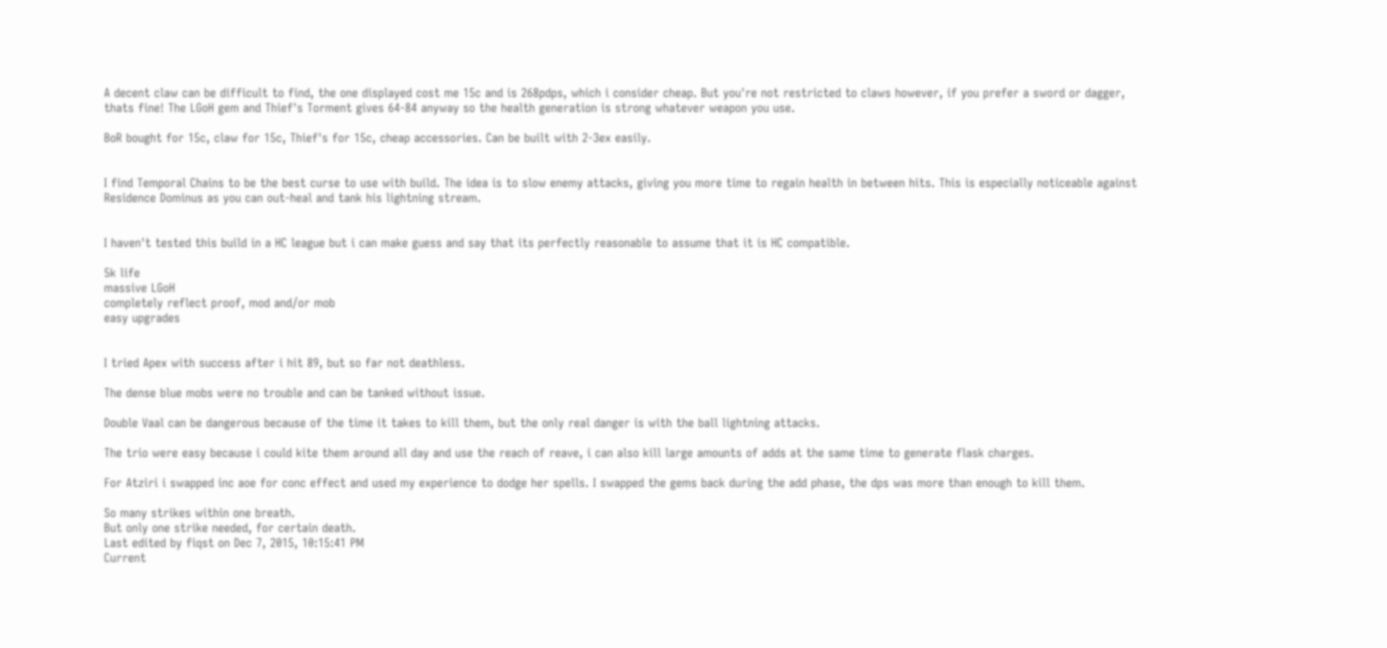A decent claw can be difficult to find, the one displayed cost me 15c and is 268pdps, which i consider cheap. But you're not restricted to claws however, if you prefer a sword or dagger, thats fine! The LGoH gem and Thief's Torment gives 64-84 anyway so the health generation is strong whatever weapon you use.

BoR bought for 15c, claw for 15c, Thief's for 15c, cheap accessories. Can be built with 2-3ex easily.


I find Temporal Chains to be the best curse to use with build. The idea is to slow enemy attacks, giving you more time to regain health in between hits. This is especially noticeable against Residence Dominus as you can out-heal and tank his lightning stream.


I haven't tested this build in a HC league but i can make guess and say that its perfectly reasonable to assume that it is HC compatible.

5k life
massive LGoH
completely reflect proof, mod and/or mob
easy upgrades


I tried Apex with success after i hit 89, but so far not deathless.

The dense blue mobs were no trouble and can be tanked without issue.

Double Vaal can be dangerous because of the time it takes to kill them, but the only real danger is with the ball lightning attacks.

The trio were easy because i could kite them around all day and use the reach of reave, i can also kill large amounts of adds at the same time to generate flask charges.

For Atziri i swapped inc aoe for conc effect and used my experience to dodge her spells. I swapped the gems back during the add phase, the dps was more than enough to kill them.

So many strikes within one breath.
But only one strike needed, for certain death.
Last edited by fiqst on Dec 7, 2015, 10:15:41 PM
Current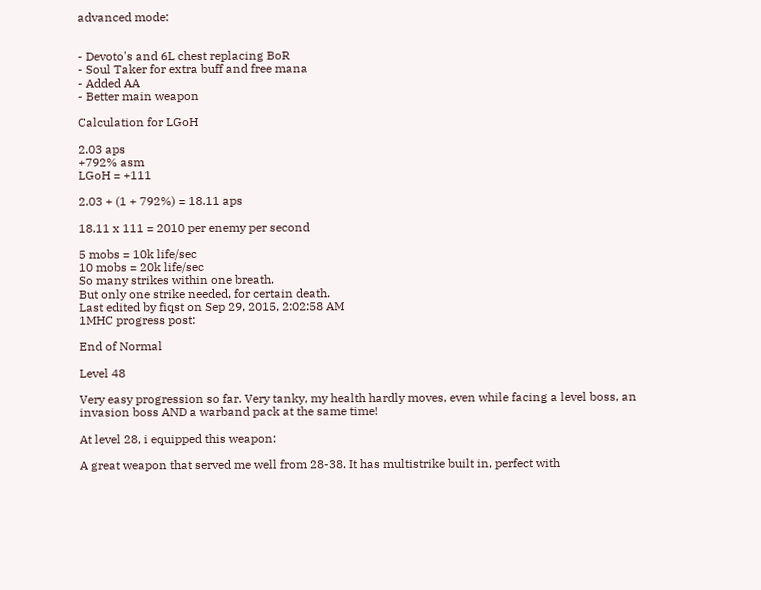advanced mode:


- Devoto's and 6L chest replacing BoR
- Soul Taker for extra buff and free mana
- Added AA
- Better main weapon

Calculation for LGoH

2.03 aps
+792% asm
LGoH = +111

2.03 + (1 + 792%) = 18.11 aps

18.11 x 111 = 2010 per enemy per second

5 mobs = 10k life/sec
10 mobs = 20k life/sec
So many strikes within one breath.
But only one strike needed, for certain death.
Last edited by fiqst on Sep 29, 2015, 2:02:58 AM
1MHC progress post:

End of Normal

Level 48

Very easy progression so far. Very tanky, my health hardly moves, even while facing a level boss, an invasion boss AND a warband pack at the same time!

At level 28, i equipped this weapon:

A great weapon that served me well from 28-38. It has multistrike built in, perfect with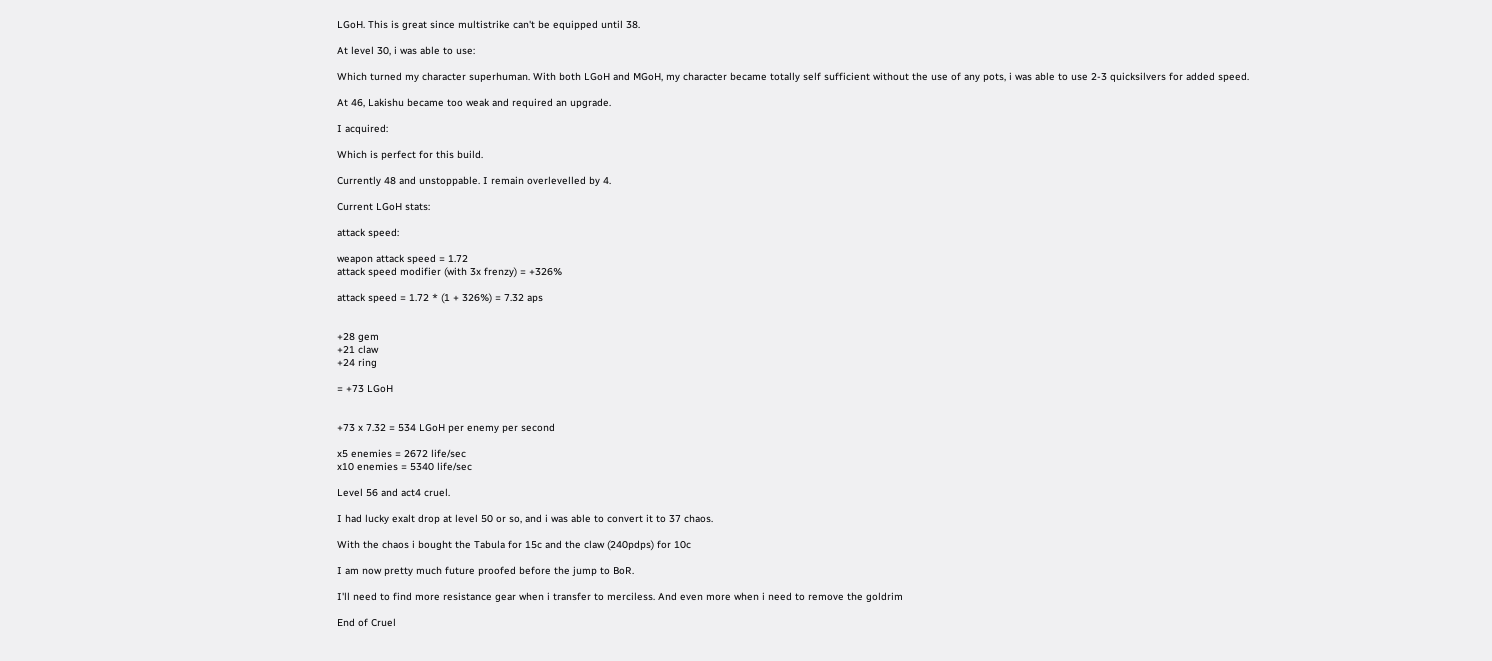LGoH. This is great since multistrike can't be equipped until 38.

At level 30, i was able to use:

Which turned my character superhuman. With both LGoH and MGoH, my character became totally self sufficient without the use of any pots, i was able to use 2-3 quicksilvers for added speed.

At 46, Lakishu became too weak and required an upgrade.

I acquired:

Which is perfect for this build.

Currently 48 and unstoppable. I remain overlevelled by 4.

Current LGoH stats:

attack speed:

weapon attack speed = 1.72
attack speed modifier (with 3x frenzy) = +326%

attack speed = 1.72 * (1 + 326%) = 7.32 aps


+28 gem
+21 claw
+24 ring

= +73 LGoH


+73 x 7.32 = 534 LGoH per enemy per second

x5 enemies = 2672 life/sec
x10 enemies = 5340 life/sec

Level 56 and act4 cruel.

I had lucky exalt drop at level 50 or so, and i was able to convert it to 37 chaos.

With the chaos i bought the Tabula for 15c and the claw (240pdps) for 10c

I am now pretty much future proofed before the jump to BoR.

I'll need to find more resistance gear when i transfer to merciless. And even more when i need to remove the goldrim

End of Cruel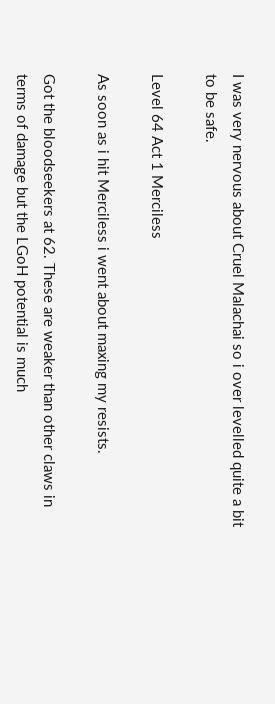I was very nervous about Cruel Malachai so i over levelled quite a bit to be safe.

Level 64 Act 1 Merciless

As soon as i hit Merciless i went about maxing my resists.

Got the bloodseekers at 62. These are weaker than other claws in terms of damage but the LGoH potential is much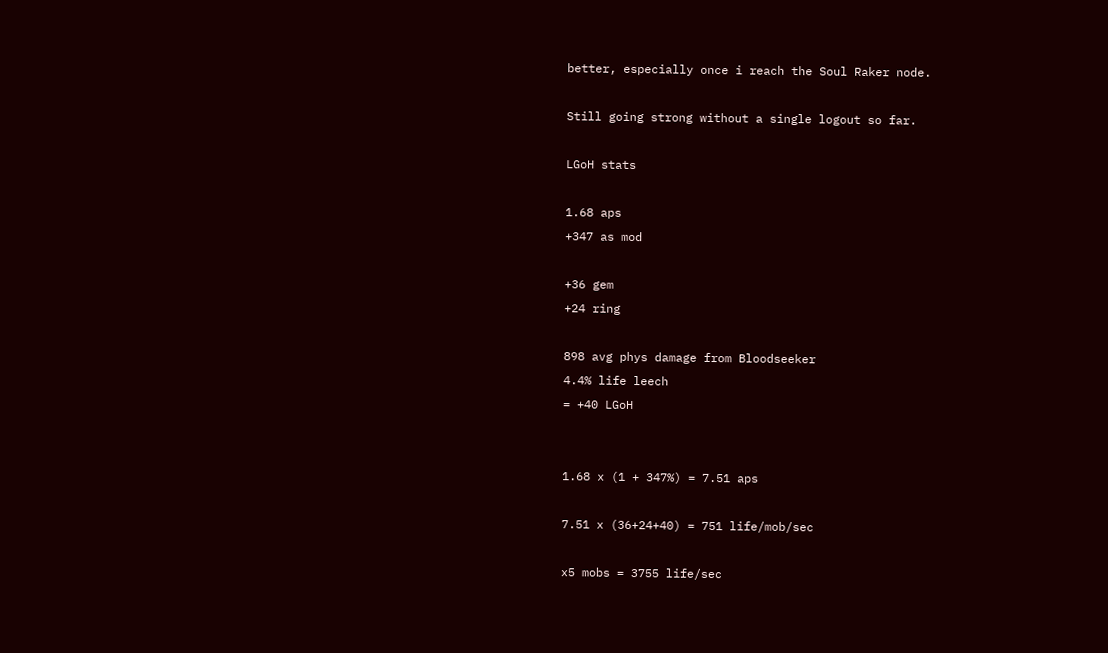better, especially once i reach the Soul Raker node.

Still going strong without a single logout so far.

LGoH stats

1.68 aps
+347 as mod

+36 gem
+24 ring

898 avg phys damage from Bloodseeker
4.4% life leech
= +40 LGoH


1.68 x (1 + 347%) = 7.51 aps

7.51 x (36+24+40) = 751 life/mob/sec

x5 mobs = 3755 life/sec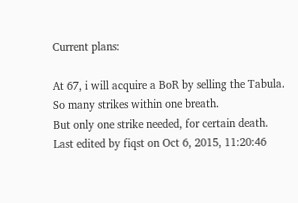Current plans:

At 67, i will acquire a BoR by selling the Tabula.
So many strikes within one breath.
But only one strike needed, for certain death.
Last edited by fiqst on Oct 6, 2015, 11:20:46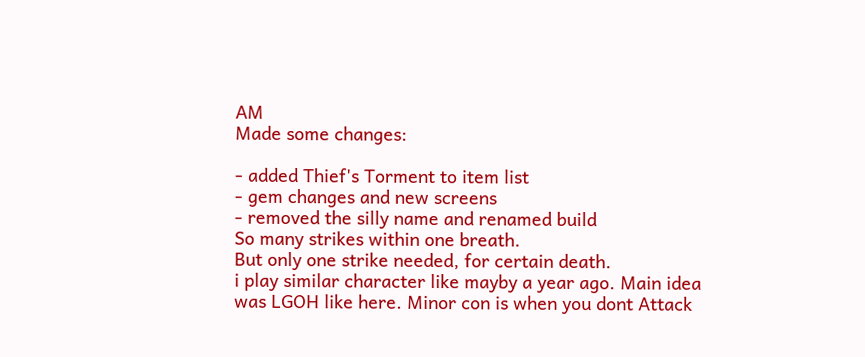AM
Made some changes:

- added Thief's Torment to item list
- gem changes and new screens
- removed the silly name and renamed build
So many strikes within one breath.
But only one strike needed, for certain death.
i play similar character like mayby a year ago. Main idea was LGOH like here. Minor con is when you dont Attack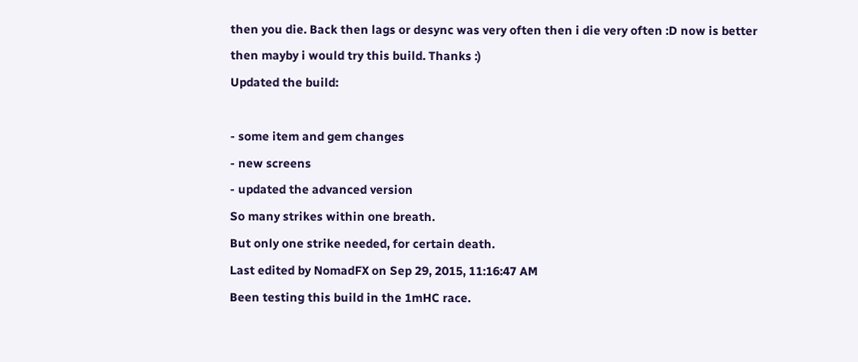then you die. Back then lags or desync was very often then i die very often :D now is better then mayby i would try this build. Thanks :)
Updated the build:

- some item and gem changes
- new screens
- updated the advanced version
So many strikes within one breath.
But only one strike needed, for certain death.
Last edited by NomadFX on Sep 29, 2015, 11:16:47 AM
Been testing this build in the 1mHC race.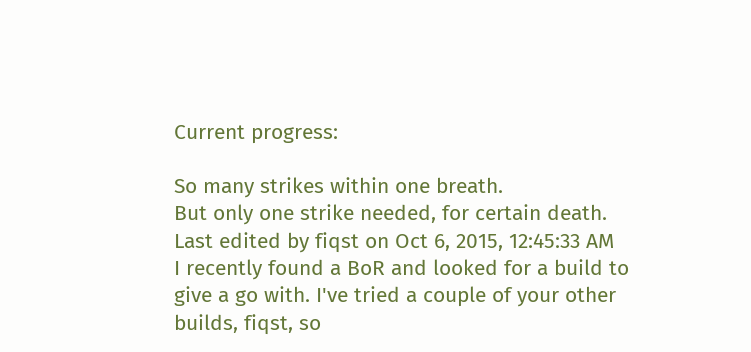Current progress:

So many strikes within one breath.
But only one strike needed, for certain death.
Last edited by fiqst on Oct 6, 2015, 12:45:33 AM
I recently found a BoR and looked for a build to give a go with. I've tried a couple of your other builds, fiqst, so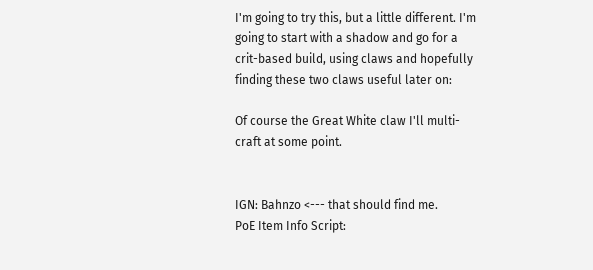I'm going to try this, but a little different. I'm going to start with a shadow and go for a crit-based build, using claws and hopefully finding these two claws useful later on:

Of course the Great White claw I'll multi-craft at some point.


IGN: Bahnzo <--- that should find me.
PoE Item Info Script: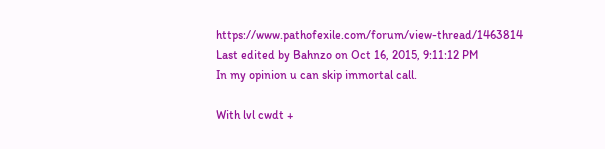https://www.pathofexile.com/forum/view-thread/1463814
Last edited by Bahnzo on Oct 16, 2015, 9:11:12 PM
In my opinion u can skip immortal call.

With lvl cwdt +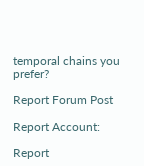temporal chains you prefer?

Report Forum Post

Report Account:

Report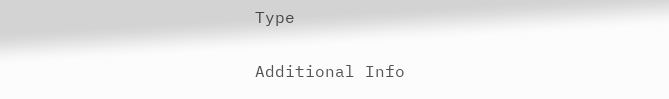Type

Additional Info